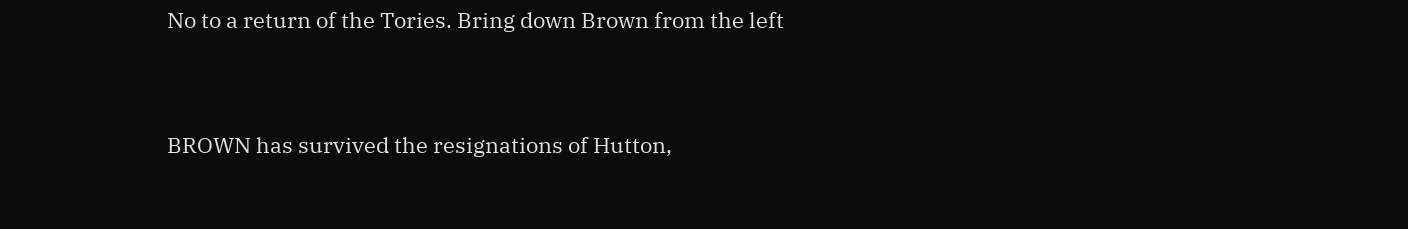No to a return of the Tories. Bring down Brown from the left


BROWN has survived the resignations of Hutton,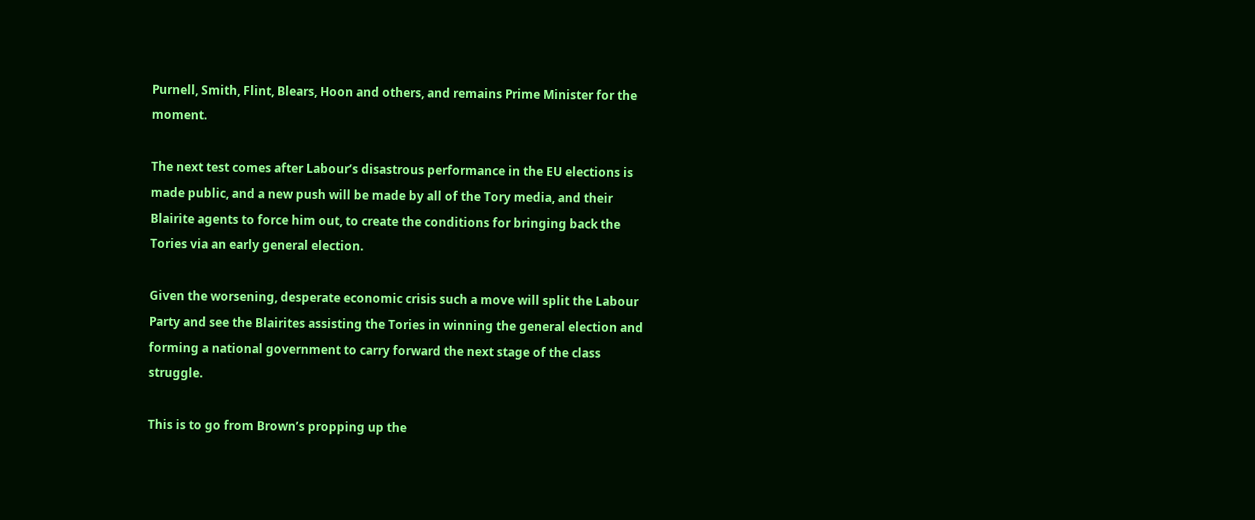Purnell, Smith, Flint, Blears, Hoon and others, and remains Prime Minister for the moment.

The next test comes after Labour’s disastrous performance in the EU elections is made public, and a new push will be made by all of the Tory media, and their Blairite agents to force him out, to create the conditions for bringing back the Tories via an early general election.

Given the worsening, desperate economic crisis such a move will split the Labour Party and see the Blairites assisting the Tories in winning the general election and forming a national government to carry forward the next stage of the class struggle.

This is to go from Brown’s propping up the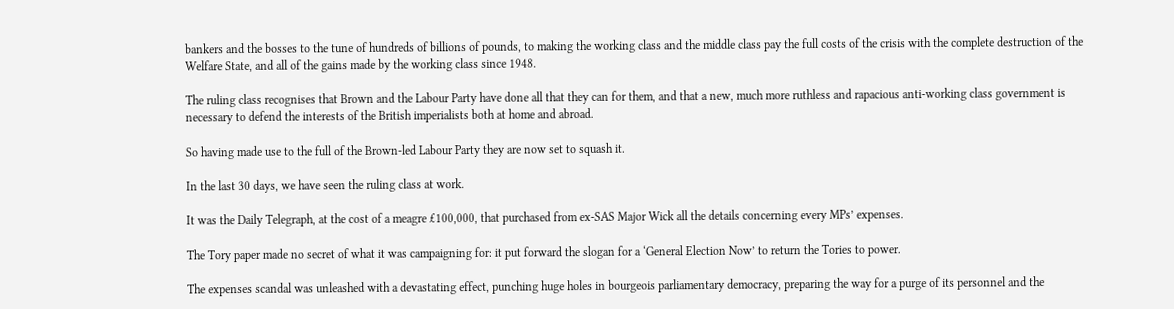bankers and the bosses to the tune of hundreds of billions of pounds, to making the working class and the middle class pay the full costs of the crisis with the complete destruction of the Welfare State, and all of the gains made by the working class since 1948.

The ruling class recognises that Brown and the Labour Party have done all that they can for them, and that a new, much more ruthless and rapacious anti-working class government is necessary to defend the interests of the British imperialists both at home and abroad.

So having made use to the full of the Brown-led Labour Party they are now set to squash it.

In the last 30 days, we have seen the ruling class at work.

It was the Daily Telegraph, at the cost of a meagre £100,000, that purchased from ex-SAS Major Wick all the details concerning every MPs’ expenses.

The Tory paper made no secret of what it was campaigning for: it put forward the slogan for a ‘General Election Now’ to return the Tories to power.

The expenses scandal was unleashed with a devastating effect, punching huge holes in bourgeois parliamentary democracy, preparing the way for a purge of its personnel and the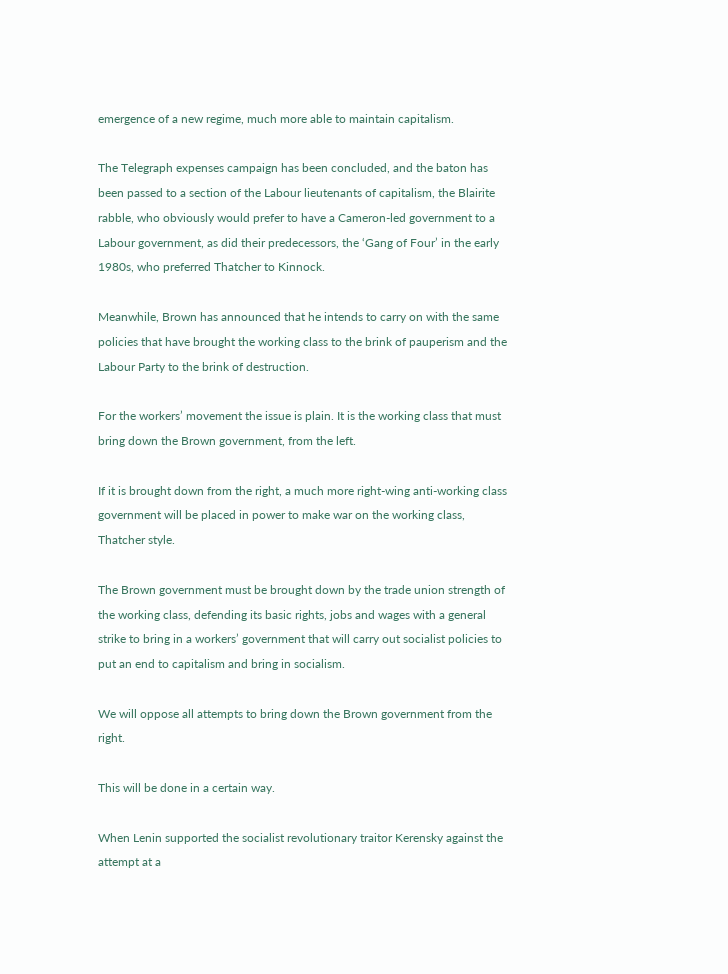emergence of a new regime, much more able to maintain capitalism.

The Telegraph expenses campaign has been concluded, and the baton has been passed to a section of the Labour lieutenants of capitalism, the Blairite rabble, who obviously would prefer to have a Cameron-led government to a Labour government, as did their predecessors, the ‘Gang of Four’ in the early 1980s, who preferred Thatcher to Kinnock.

Meanwhile, Brown has announced that he intends to carry on with the same policies that have brought the working class to the brink of pauperism and the Labour Party to the brink of destruction.

For the workers’ movement the issue is plain. It is the working class that must bring down the Brown government, from the left.

If it is brought down from the right, a much more right-wing anti-working class government will be placed in power to make war on the working class, Thatcher style.

The Brown government must be brought down by the trade union strength of the working class, defending its basic rights, jobs and wages with a general strike to bring in a workers’ government that will carry out socialist policies to put an end to capitalism and bring in socialism.

We will oppose all attempts to bring down the Brown government from the right.

This will be done in a certain way.

When Lenin supported the socialist revolutionary traitor Kerensky against the attempt at a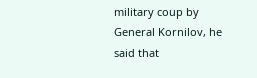military coup by General Kornilov, he said that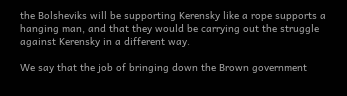the Bolsheviks will be supporting Kerensky like a rope supports a hanging man, and that they would be carrying out the struggle against Kerensky in a different way.

We say that the job of bringing down the Brown government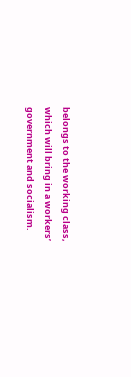belongs to the working class, which will bring in a workers’ government and socialism.